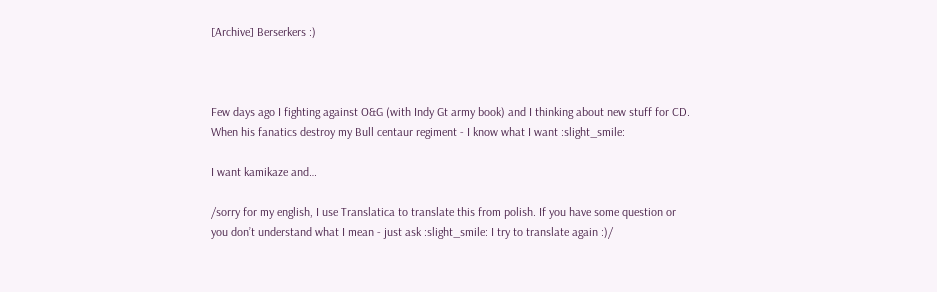[Archive] Berserkers :)



Few days ago I fighting against O&G (with Indy Gt army book) and I thinking about new stuff for CD. When his fanatics destroy my Bull centaur regiment - I know what I want :slight_smile:

I want kamikaze and…

/sorry for my english, I use Translatica to translate this from polish. If you have some question or you don’t understand what I mean - just ask :slight_smile: I try to translate again :)/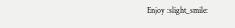Enjoy :slight_smile: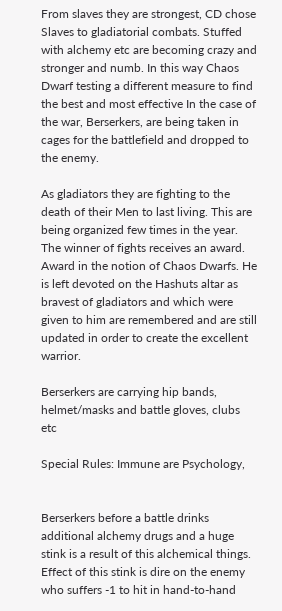From slaves they are strongest, CD chose Slaves to gladiatorial combats. Stuffed with alchemy etc are becoming crazy and stronger and numb. In this way Chaos Dwarf testing a different measure to find the best and most effective In the case of the war, Berserkers, are being taken in cages for the battlefield and dropped to the enemy.

As gladiators they are fighting to the death of their Men to last living. This are being organized few times in the year. The winner of fights receives an award. Award in the notion of Chaos Dwarfs. He is left devoted on the Hashuts altar as bravest of gladiators and which were given to him are remembered and are still updated in order to create the excellent warrior.

Berserkers are carrying hip bands, helmet/masks and battle gloves, clubs etc

Special Rules: Immune are Psychology,


Berserkers before a battle drinks additional alchemy drugs and a huge stink is a result of this alchemical things. Effect of this stink is dire on the enemy who suffers -1 to hit in hand-to-hand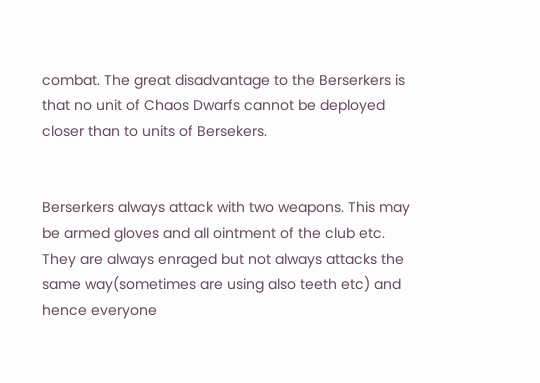combat. The great disadvantage to the Berserkers is that no unit of Chaos Dwarfs cannot be deployed closer than to units of Bersekers.


Berserkers always attack with two weapons. This may be armed gloves and all ointment of the club etc. They are always enraged but not always attacks the same way(sometimes are using also teeth etc) and hence everyone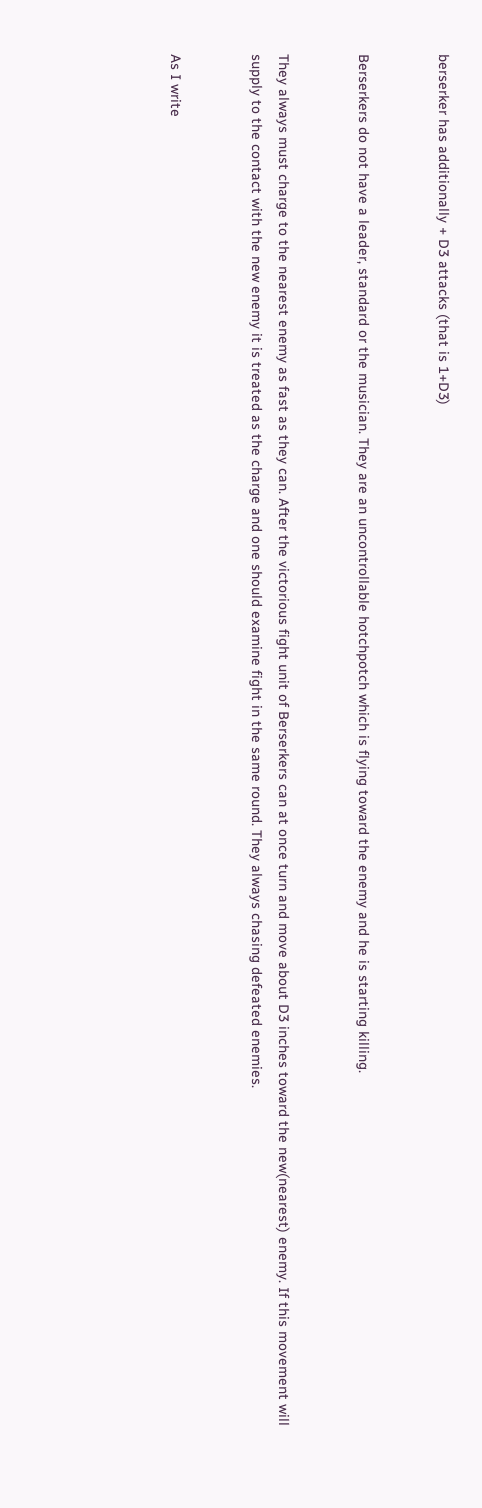berserker has additionally + D3 attacks (that is 1+D3)


Berserkers do not have a leader, standard or the musician. They are an uncontrollable hotchpotch which is flying toward the enemy and he is starting killing.


They always must charge to the nearest enemy as fast as they can. After the victorious fight unit of Berserkers can at once turn and move about D3 inches toward the new(nearest) enemy. If this movement will supply to the contact with the new enemy it is treated as the charge and one should examine fight in the same round. They always chasing defeated enemies.


As I write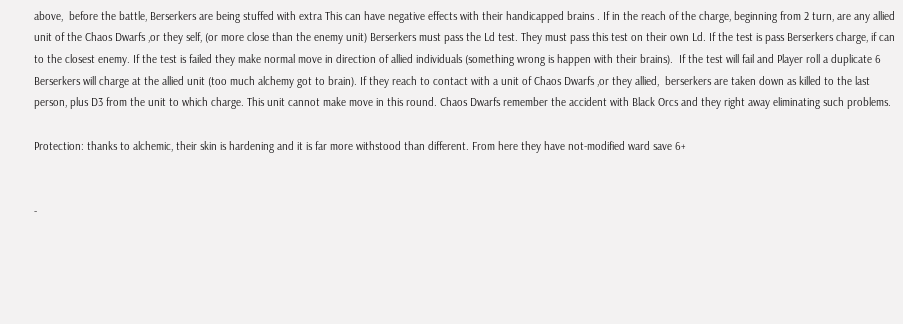above,  before the battle, Berserkers are being stuffed with extra This can have negative effects with their handicapped brains . If in the reach of the charge, beginning from 2 turn, are any allied unit of the Chaos Dwarfs ,or they self, (or more close than the enemy unit) Berserkers must pass the Ld test. They must pass this test on their own Ld. If the test is pass Berserkers charge, if can to the closest enemy. If the test is failed they make normal move in direction of allied individuals (something wrong is happen with their brains).  If the test will fail and Player roll a duplicate 6 Berserkers will charge at the allied unit (too much alchemy got to brain). If they reach to contact with a unit of Chaos Dwarfs ,or they allied,  berserkers are taken down as killed to the last person, plus D3 from the unit to which charge. This unit cannot make move in this round. Chaos Dwarfs remember the accident with Black Orcs and they right away eliminating such problems.

Protection: thanks to alchemic, their skin is hardening and it is far more withstood than different. From here they have not-modified ward save 6+


-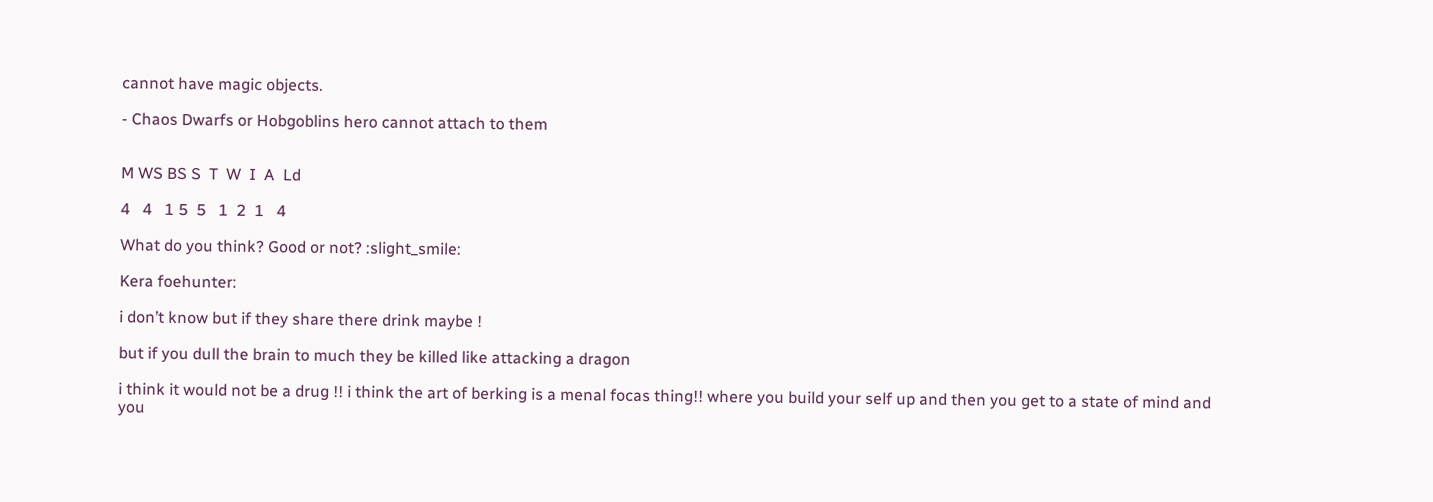cannot have magic objects.

- Chaos Dwarfs or Hobgoblins hero cannot attach to them


M WS BS S  T  W  I  A  Ld

4   4   1 5  5   1  2  1   4

What do you think? Good or not? :slight_smile:

Kera foehunter:

i don’t know but if they share there drink maybe !

but if you dull the brain to much they be killed like attacking a dragon

i think it would not be a drug !! i think the art of berking is a menal focas thing!! where you build your self up and then you get to a state of mind and you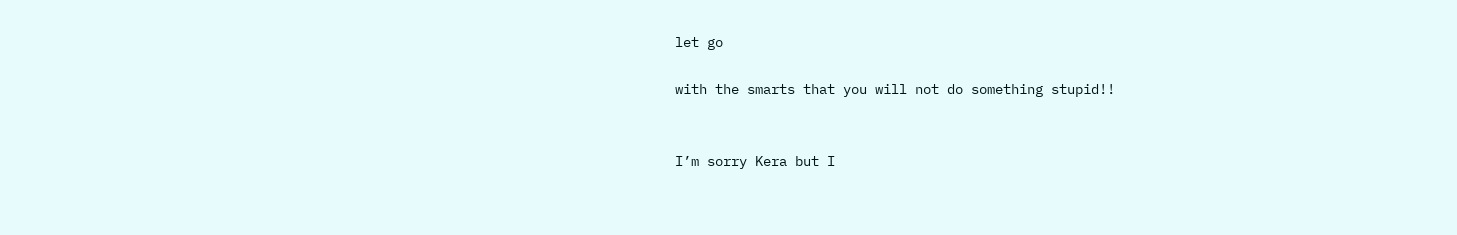let go

with the smarts that you will not do something stupid!!


I’m sorry Kera but I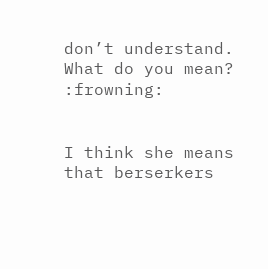don’t understand. What do you mean? :frowning:


I think she means that berserkers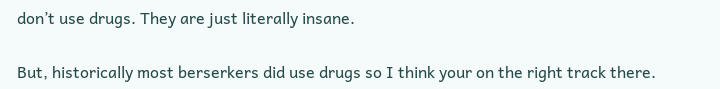don’t use drugs. They are just literally insane.

But, historically most berserkers did use drugs so I think your on the right track there.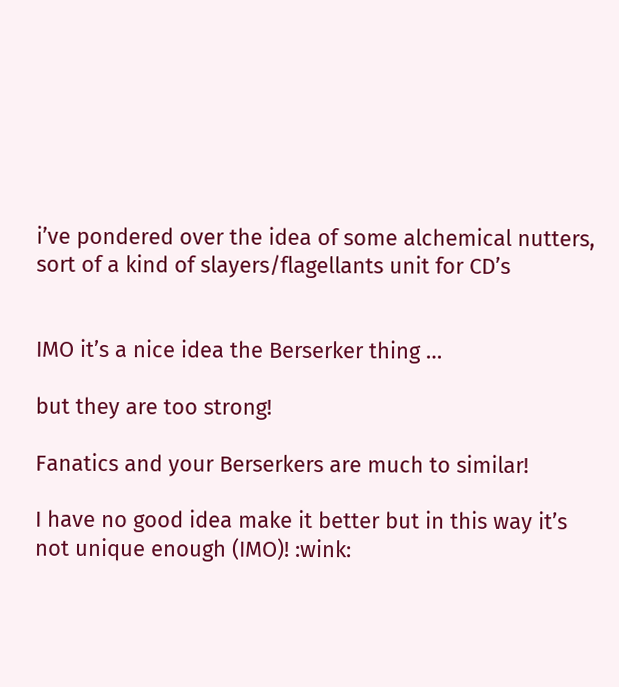i’ve pondered over the idea of some alchemical nutters, sort of a kind of slayers/flagellants unit for CD’s


IMO it’s a nice idea the Berserker thing …

but they are too strong!

Fanatics and your Berserkers are much to similar!

I have no good idea make it better but in this way it’s not unique enough (IMO)! :wink: